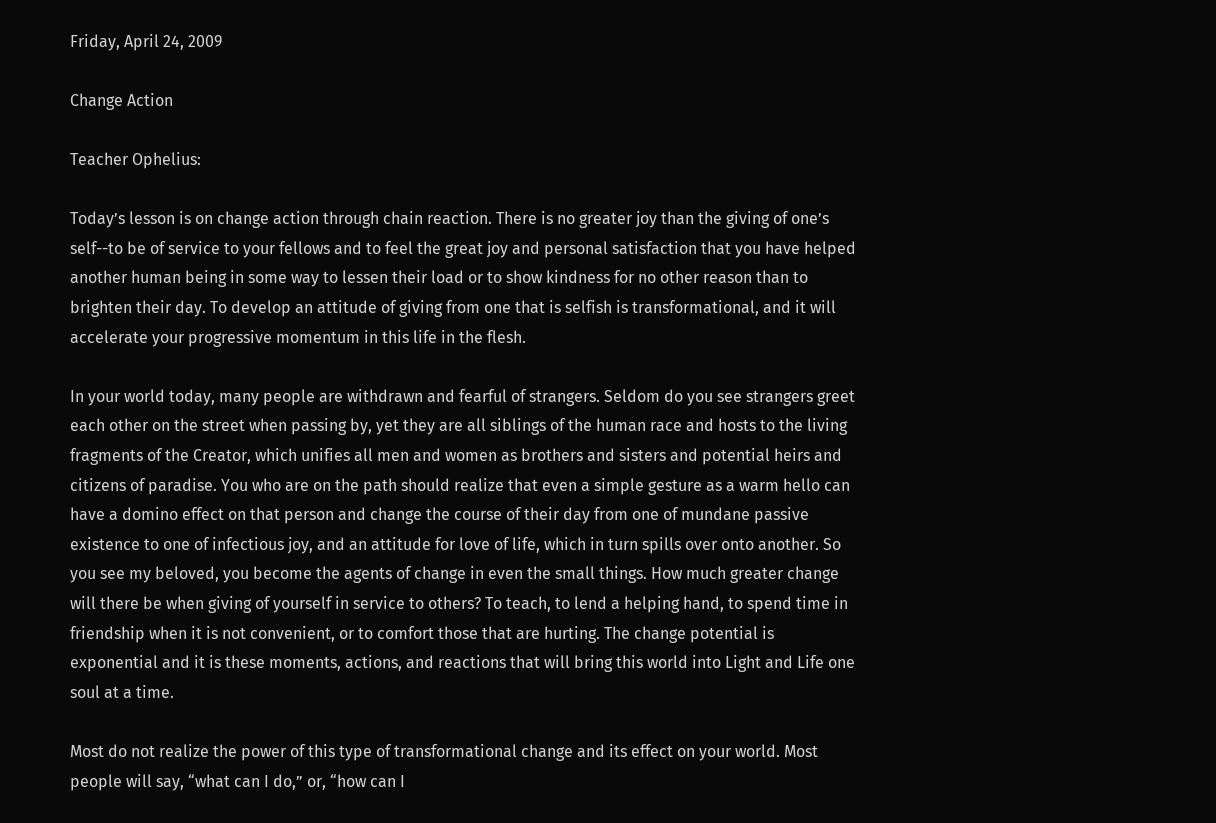Friday, April 24, 2009

Change Action

Teacher Ophelius:

Today’s lesson is on change action through chain reaction. There is no greater joy than the giving of one’s self--to be of service to your fellows and to feel the great joy and personal satisfaction that you have helped another human being in some way to lessen their load or to show kindness for no other reason than to brighten their day. To develop an attitude of giving from one that is selfish is transformational, and it will accelerate your progressive momentum in this life in the flesh.

In your world today, many people are withdrawn and fearful of strangers. Seldom do you see strangers greet each other on the street when passing by, yet they are all siblings of the human race and hosts to the living fragments of the Creator, which unifies all men and women as brothers and sisters and potential heirs and citizens of paradise. You who are on the path should realize that even a simple gesture as a warm hello can have a domino effect on that person and change the course of their day from one of mundane passive existence to one of infectious joy, and an attitude for love of life, which in turn spills over onto another. So you see my beloved, you become the agents of change in even the small things. How much greater change will there be when giving of yourself in service to others? To teach, to lend a helping hand, to spend time in friendship when it is not convenient, or to comfort those that are hurting. The change potential is exponential and it is these moments, actions, and reactions that will bring this world into Light and Life one soul at a time.

Most do not realize the power of this type of transformational change and its effect on your world. Most people will say, “what can I do,” or, “how can I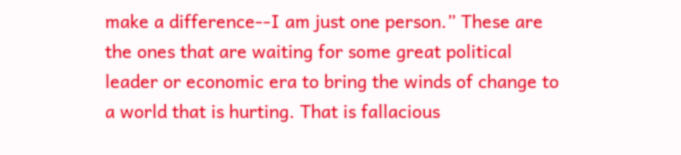make a difference--I am just one person.” These are the ones that are waiting for some great political leader or economic era to bring the winds of change to a world that is hurting. That is fallacious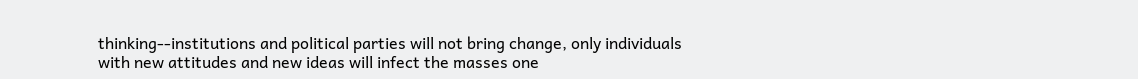thinking--institutions and political parties will not bring change, only individuals with new attitudes and new ideas will infect the masses one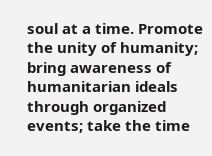soul at a time. Promote the unity of humanity; bring awareness of humanitarian ideals through organized events; take the time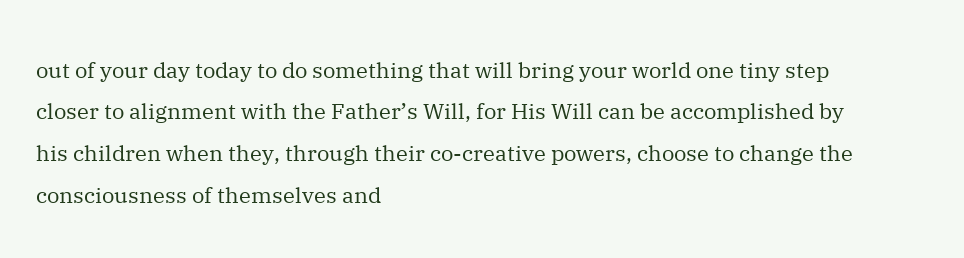out of your day today to do something that will bring your world one tiny step closer to alignment with the Father’s Will, for His Will can be accomplished by his children when they, through their co-creative powers, choose to change the consciousness of themselves and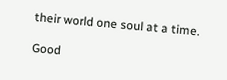their world one soul at a time.

Good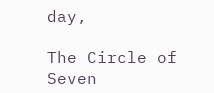day,

The Circle of Seven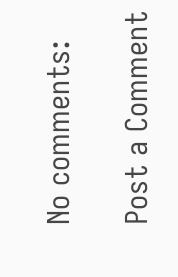No comments:

Post a Comment